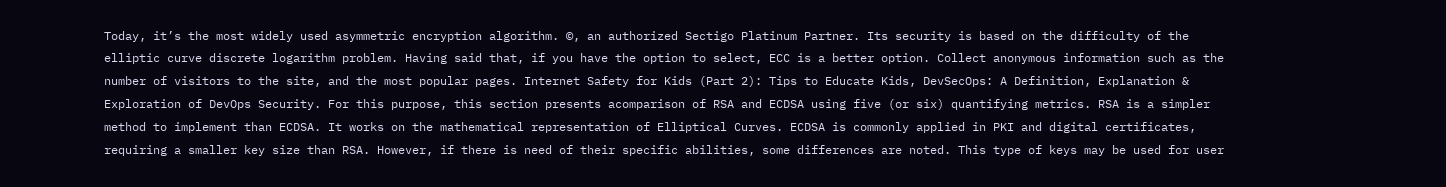Today, it’s the most widely used asymmetric encryption algorithm. ©, an authorized Sectigo Platinum Partner. Its security is based on the difficulty of the elliptic curve discrete logarithm problem. Having said that, if you have the option to select, ECC is a better option. Collect anonymous information such as the number of visitors to the site, and the most popular pages. Internet Safety for Kids (Part 2): Tips to Educate Kids, DevSecOps: A Definition, Explanation & Exploration of DevOps Security. For this purpose, this section presents acomparison of RSA and ECDSA using five (or six) quantifying metrics. RSA is a simpler method to implement than ECDSA. It works on the mathematical representation of Elliptical Curves. ECDSA is commonly applied in PKI and digital certificates, requiring a smaller key size than RSA. However, if there is need of their specific abilities, some differences are noted. This type of keys may be used for user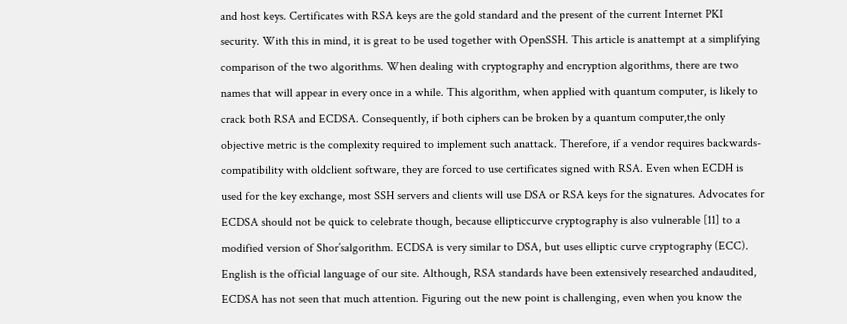and host keys. Certificates with RSA keys are the gold standard and the present of the current Internet PKI security. With this in mind, it is great to be used together with OpenSSH. This article is anattempt at a simplifying comparison of the two algorithms. When dealing with cryptography and encryption algorithms, there are two names that will appear in every once in a while. This algorithm, when applied with quantum computer, is likely to crack both RSA and ECDSA. Consequently, if both ciphers can be broken by a quantum computer,the only objective metric is the complexity required to implement such anattack. Therefore, if a vendor requires backwards-compatibility with oldclient software, they are forced to use certificates signed with RSA. Even when ECDH is used for the key exchange, most SSH servers and clients will use DSA or RSA keys for the signatures. Advocates for ECDSA should not be quick to celebrate though, because ellipticcurve cryptography is also vulnerable [11] to a modified version of Shor’salgorithm. ECDSA is very similar to DSA, but uses elliptic curve cryptography (ECC). English is the official language of our site. Although, RSA standards have been extensively researched andaudited, ECDSA has not seen that much attention. Figuring out the new point is challenging, even when you know the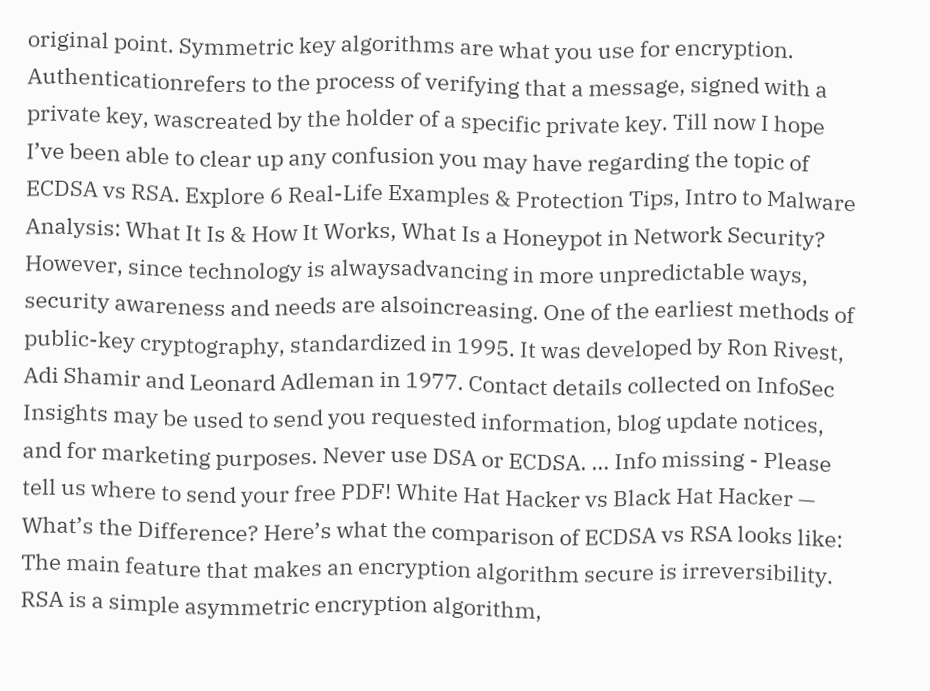original point. Symmetric key algorithms are what you use for encryption. Authenticationrefers to the process of verifying that a message, signed with a private key, wascreated by the holder of a specific private key. Till now I hope I’ve been able to clear up any confusion you may have regarding the topic of ECDSA vs RSA. Explore 6 Real-Life Examples & Protection Tips, Intro to Malware Analysis: What It Is & How It Works, What Is a Honeypot in Network Security? However, since technology is alwaysadvancing in more unpredictable ways, security awareness and needs are alsoincreasing. One of the earliest methods of public-key cryptography, standardized in 1995. It was developed by Ron Rivest, Adi Shamir and Leonard Adleman in 1977. Contact details collected on InfoSec Insights may be used to send you requested information, blog update notices, and for marketing purposes. Never use DSA or ECDSA. … Info missing - Please tell us where to send your free PDF! White Hat Hacker vs Black Hat Hacker — What’s the Difference? Here’s what the comparison of ECDSA vs RSA looks like: The main feature that makes an encryption algorithm secure is irreversibility. RSA is a simple asymmetric encryption algorithm,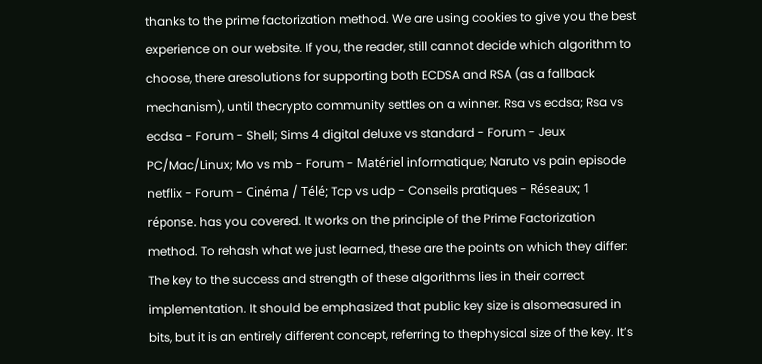thanks to the prime factorization method. We are using cookies to give you the best experience on our website. If you, the reader, still cannot decide which algorithm to choose, there aresolutions for supporting both ECDSA and RSA (as a fallback mechanism), until thecrypto community settles on a winner. Rsa vs ecdsa; Rsa vs ecdsa - Forum - Shell; Sims 4 digital deluxe vs standard - Forum - Jeux PC/Mac/Linux; Mo vs mb - Forum - Matériel informatique; Naruto vs pain episode netflix - Forum - Cinéma / Télé; Tcp vs udp - Conseils pratiques - Réseaux; 1 réponse. has you covered. It works on the principle of the Prime Factorization method. To rehash what we just learned, these are the points on which they differ: The key to the success and strength of these algorithms lies in their correct implementation. It should be emphasized that public key size is alsomeasured in bits, but it is an entirely different concept, referring to thephysical size of the key. It’s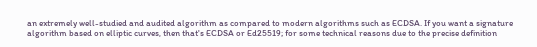an extremely well-studied and audited algorithm as compared to modern algorithms such as ECDSA. If you want a signature algorithm based on elliptic curves, then that's ECDSA or Ed25519; for some technical reasons due to the precise definition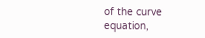of the curve equation,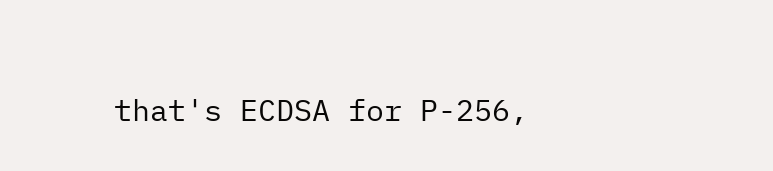that's ECDSA for P-256,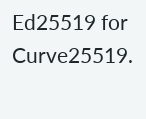Ed25519 for Curve25519.